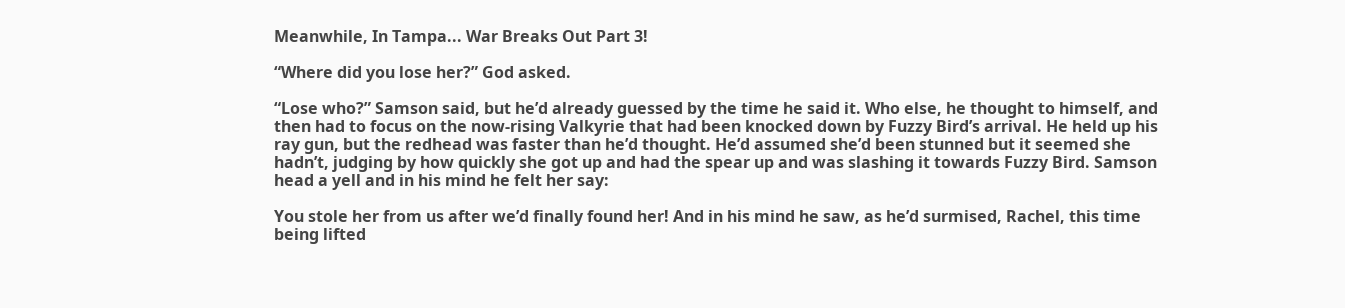Meanwhile, In Tampa... War Breaks Out Part 3!

“Where did you lose her?” God asked.

“Lose who?” Samson said, but he’d already guessed by the time he said it. Who else, he thought to himself, and then had to focus on the now-rising Valkyrie that had been knocked down by Fuzzy Bird’s arrival. He held up his ray gun, but the redhead was faster than he’d thought. He’d assumed she’d been stunned but it seemed she hadn’t, judging by how quickly she got up and had the spear up and was slashing it towards Fuzzy Bird. Samson head a yell and in his mind he felt her say:

You stole her from us after we’d finally found her! And in his mind he saw, as he’d surmised, Rachel, this time being lifted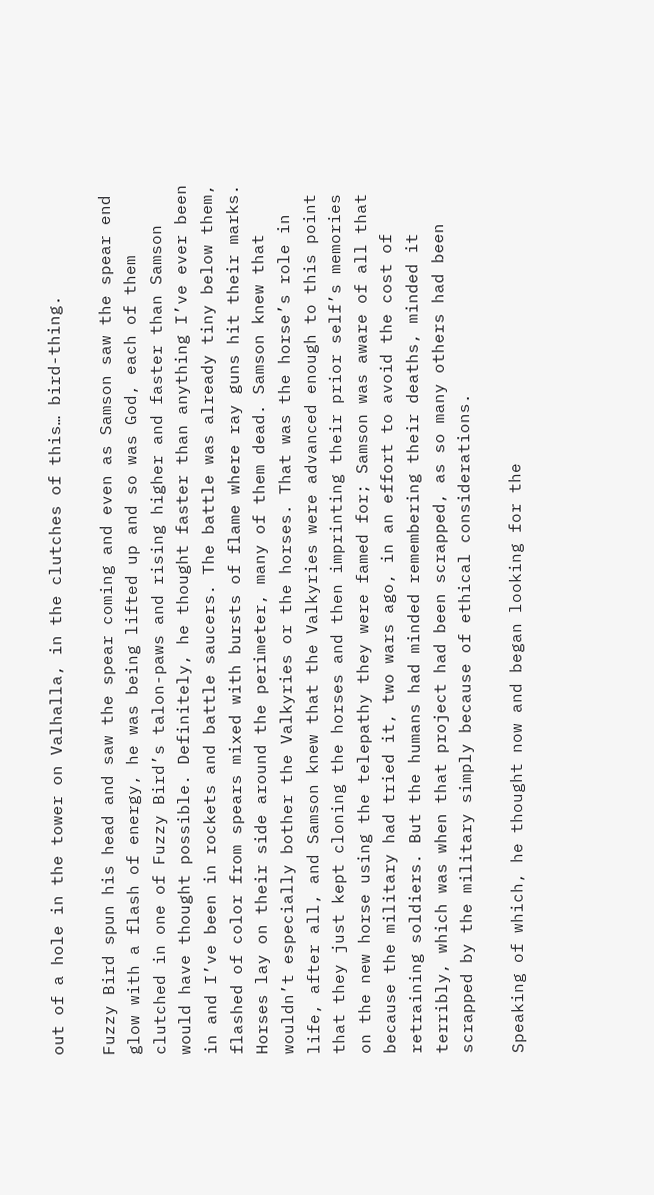out of a hole in the tower on Valhalla, in the clutches of this… bird-thing.

Fuzzy Bird spun his head and saw the spear coming and even as Samson saw the spear end glow with a flash of energy, he was being lifted up and so was God, each of them clutched in one of Fuzzy Bird’s talon-paws and rising higher and faster than Samson would have thought possible. Definitely, he thought faster than anything I’ve ever been in and I’ve been in rockets and battle saucers. The battle was already tiny below them, flashed of color from spears mixed with bursts of flame where ray guns hit their marks. Horses lay on their side around the perimeter, many of them dead. Samson knew that wouldn’t especially bother the Valkyries or the horses. That was the horse’s role in life, after all, and Samson knew that the Valkyries were advanced enough to this point that they just kept cloning the horses and then imprinting their prior self’s memories on the new horse using the telepathy they were famed for; Samson was aware of all that because the military had tried it, two wars ago, in an effort to avoid the cost of retraining soldiers. But the humans had minded remembering their deaths, minded it terribly, which was when that project had been scrapped, as so many others had been scrapped by the military simply because of ethical considerations.

Speaking of which, he thought now and began looking for the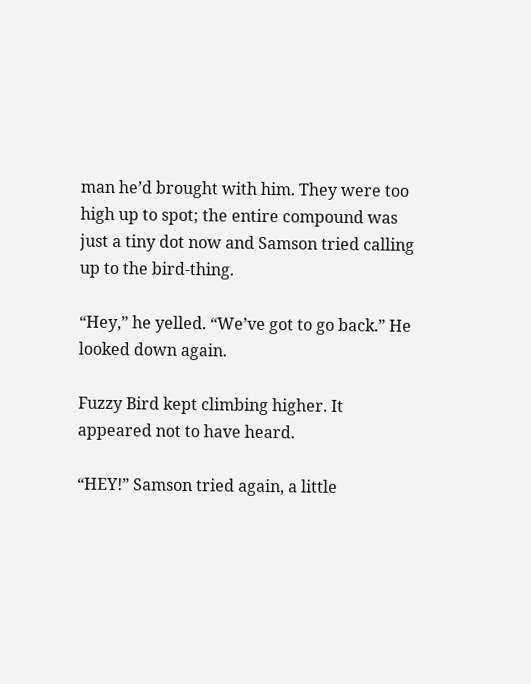man he’d brought with him. They were too high up to spot; the entire compound was just a tiny dot now and Samson tried calling up to the bird-thing.

“Hey,” he yelled. “We’ve got to go back.” He looked down again.

Fuzzy Bird kept climbing higher. It appeared not to have heard.

“HEY!” Samson tried again, a little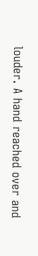louder. A hand reached over and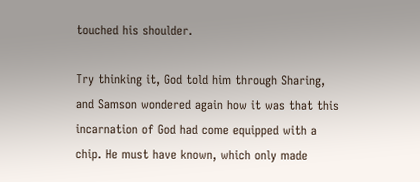touched his shoulder.

Try thinking it, God told him through Sharing, and Samson wondered again how it was that this incarnation of God had come equipped with a chip. He must have known, which only made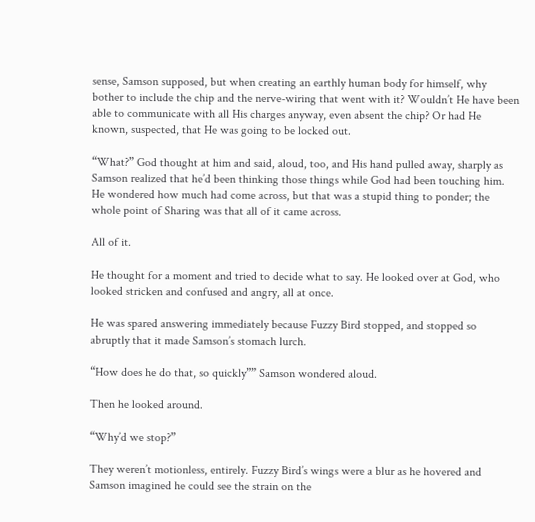sense, Samson supposed, but when creating an earthly human body for himself, why bother to include the chip and the nerve-wiring that went with it? Wouldn’t He have been able to communicate with all His charges anyway, even absent the chip? Or had He known, suspected, that He was going to be locked out.

“What?” God thought at him and said, aloud, too, and His hand pulled away, sharply as Samson realized that he’d been thinking those things while God had been touching him. He wondered how much had come across, but that was a stupid thing to ponder; the whole point of Sharing was that all of it came across.

All of it.

He thought for a moment and tried to decide what to say. He looked over at God, who looked stricken and confused and angry, all at once.

He was spared answering immediately because Fuzzy Bird stopped, and stopped so abruptly that it made Samson’s stomach lurch.

“How does he do that, so quickly”” Samson wondered aloud.

Then he looked around.

“Why’d we stop?”

They weren’t motionless, entirely. Fuzzy Bird’s wings were a blur as he hovered and Samson imagined he could see the strain on the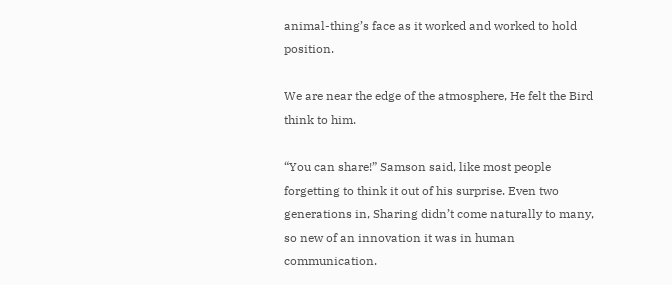animal-thing’s face as it worked and worked to hold position.

We are near the edge of the atmosphere, He felt the Bird think to him.

“You can share!” Samson said, like most people forgetting to think it out of his surprise. Even two generations in, Sharing didn’t come naturally to many, so new of an innovation it was in human communication.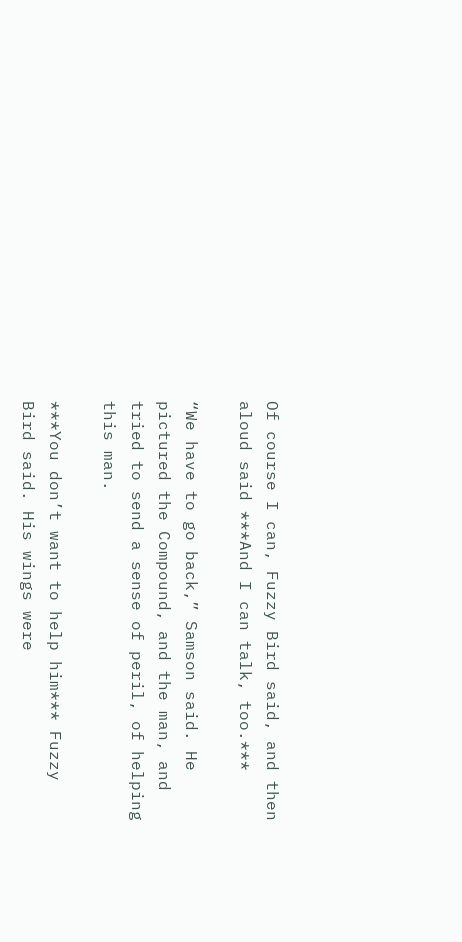Of course I can, Fuzzy Bird said, and then aloud said ***And I can talk, too.***

“We have to go back,” Samson said. He pictured the Compound, and the man, and tried to send a sense of peril, of helping this man.

***You don’t want to help him*** Fuzzy Bird said. His wings were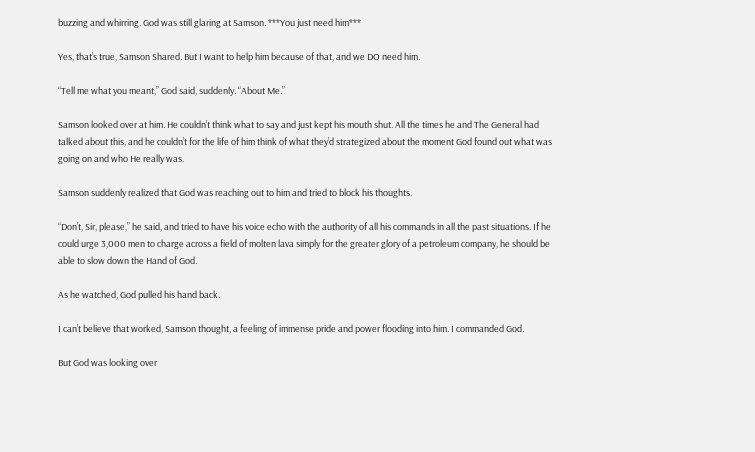buzzing and whirring. God was still glaring at Samson. ***You just need him***

Yes, that’s true, Samson Shared. But I want to help him because of that, and we DO need him.

“Tell me what you meant,” God said, suddenly. “About Me.”

Samson looked over at him. He couldn’t think what to say and just kept his mouth shut. All the times he and The General had talked about this, and he couldn’t for the life of him think of what they’d strategized about the moment God found out what was going on and who He really was.

Samson suddenly realized that God was reaching out to him and tried to block his thoughts.

“Don’t, Sir, please,” he said, and tried to have his voice echo with the authority of all his commands in all the past situations. If he could urge 3,000 men to charge across a field of molten lava simply for the greater glory of a petroleum company, he should be able to slow down the Hand of God.

As he watched, God pulled his hand back.

I can’t believe that worked, Samson thought, a feeling of immense pride and power flooding into him. I commanded God.

But God was looking over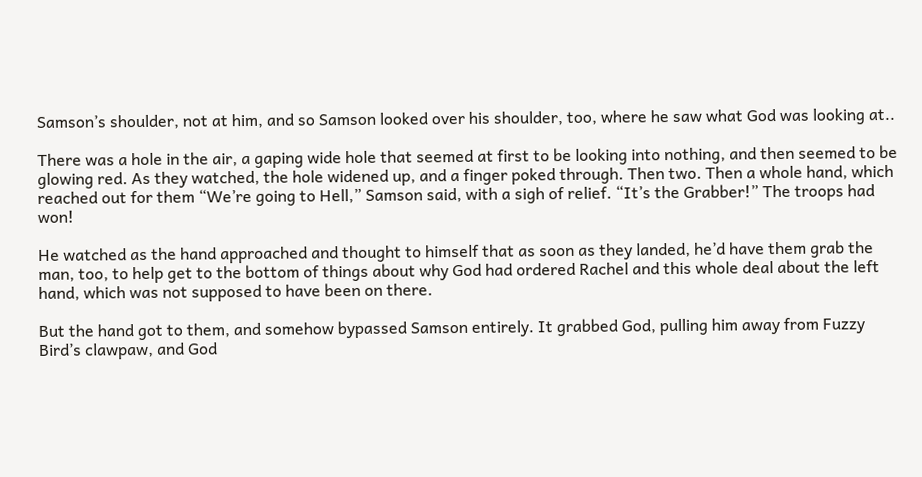Samson’s shoulder, not at him, and so Samson looked over his shoulder, too, where he saw what God was looking at..

There was a hole in the air, a gaping wide hole that seemed at first to be looking into nothing, and then seemed to be glowing red. As they watched, the hole widened up, and a finger poked through. Then two. Then a whole hand, which reached out for them “We’re going to Hell,” Samson said, with a sigh of relief. “It’s the Grabber!” The troops had won!

He watched as the hand approached and thought to himself that as soon as they landed, he’d have them grab the man, too, to help get to the bottom of things about why God had ordered Rachel and this whole deal about the left hand, which was not supposed to have been on there.

But the hand got to them, and somehow bypassed Samson entirely. It grabbed God, pulling him away from Fuzzy Bird’s clawpaw, and God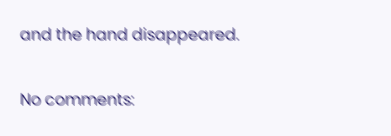and the hand disappeared.

No comments: